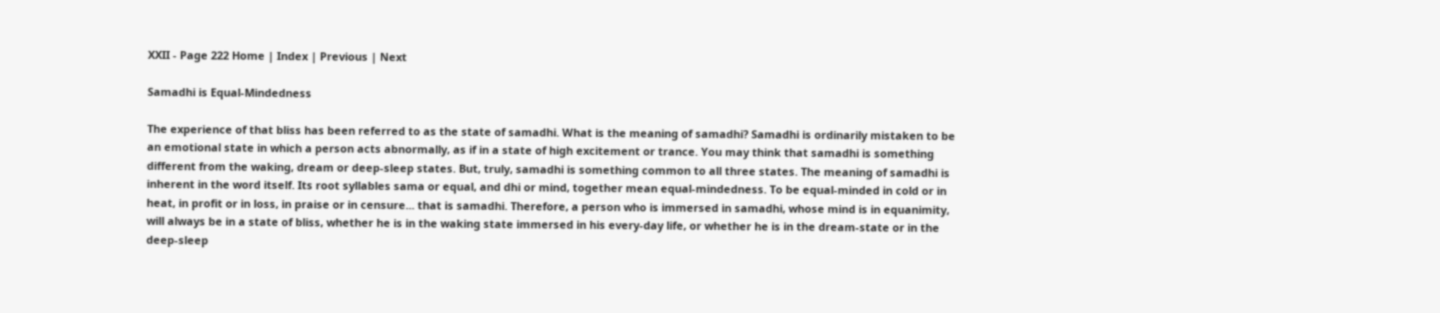XXII - Page 222 Home | Index | Previous | Next

Samadhi is Equal-Mindedness

The experience of that bliss has been referred to as the state of samadhi. What is the meaning of samadhi? Samadhi is ordinarily mistaken to be an emotional state in which a person acts abnormally, as if in a state of high excitement or trance. You may think that samadhi is something different from the waking, dream or deep-sleep states. But, truly, samadhi is something common to all three states. The meaning of samadhi is inherent in the word itself. Its root syllables sama or equal, and dhi or mind, together mean equal-mindedness. To be equal-minded in cold or in heat, in profit or in loss, in praise or in censure... that is samadhi. Therefore, a person who is immersed in samadhi, whose mind is in equanimity, will always be in a state of bliss, whether he is in the waking state immersed in his every-day life, or whether he is in the dream-state or in the deep-sleep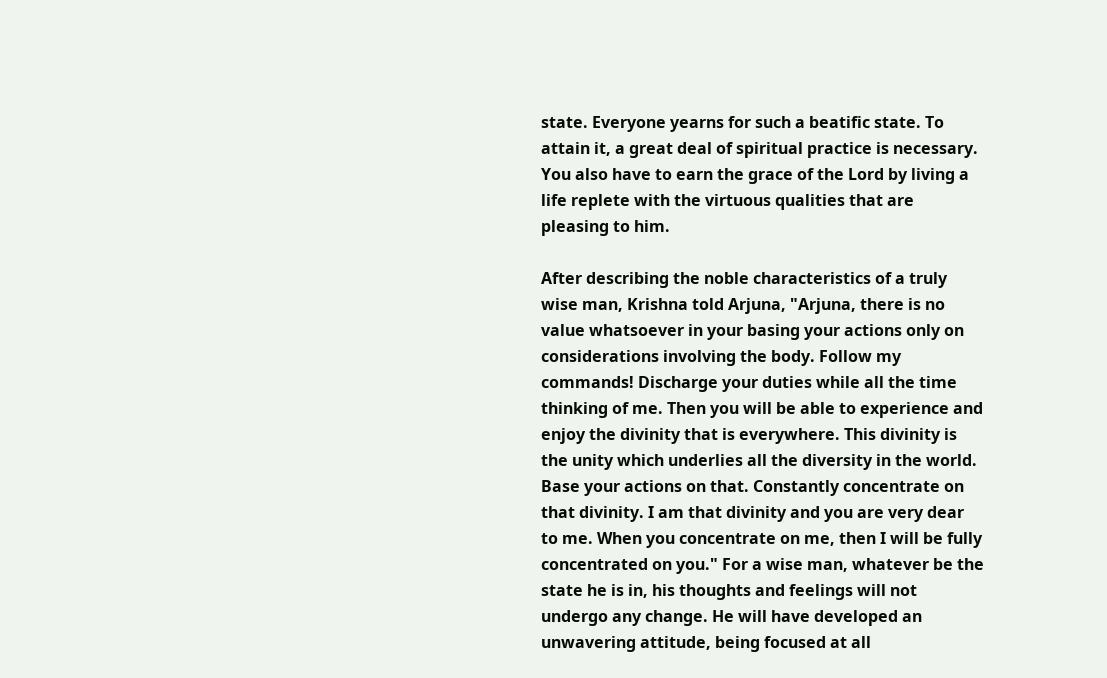state. Everyone yearns for such a beatific state. To attain it, a great deal of spiritual practice is necessary. You also have to earn the grace of the Lord by living a life replete with the virtuous qualities that are pleasing to him.

After describing the noble characteristics of a truly wise man, Krishna told Arjuna, "Arjuna, there is no value whatsoever in your basing your actions only on considerations involving the body. Follow my commands! Discharge your duties while all the time thinking of me. Then you will be able to experience and enjoy the divinity that is everywhere. This divinity is the unity which underlies all the diversity in the world. Base your actions on that. Constantly concentrate on that divinity. I am that divinity and you are very dear to me. When you concentrate on me, then I will be fully concentrated on you." For a wise man, whatever be the state he is in, his thoughts and feelings will not undergo any change. He will have developed an unwavering attitude, being focused at all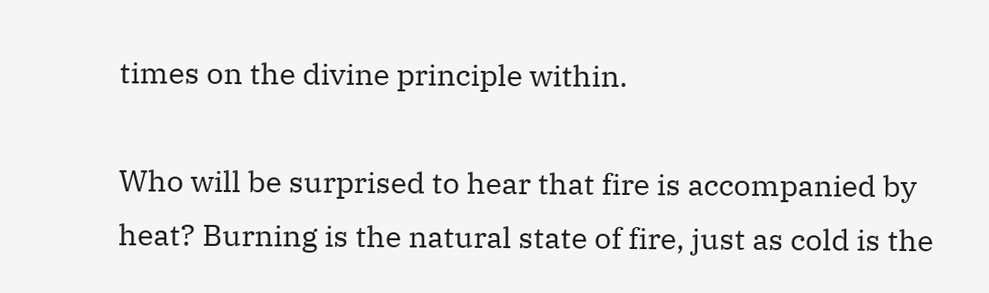times on the divine principle within.

Who will be surprised to hear that fire is accompanied by heat? Burning is the natural state of fire, just as cold is the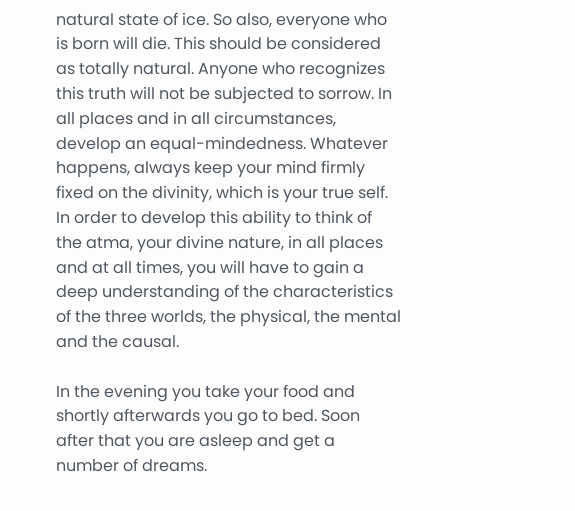natural state of ice. So also, everyone who is born will die. This should be considered as totally natural. Anyone who recognizes this truth will not be subjected to sorrow. In all places and in all circumstances, develop an equal-mindedness. Whatever happens, always keep your mind firmly fixed on the divinity, which is your true self. In order to develop this ability to think of the atma, your divine nature, in all places and at all times, you will have to gain a deep understanding of the characteristics of the three worlds, the physical, the mental and the causal.

In the evening you take your food and shortly afterwards you go to bed. Soon after that you are asleep and get a number of dreams.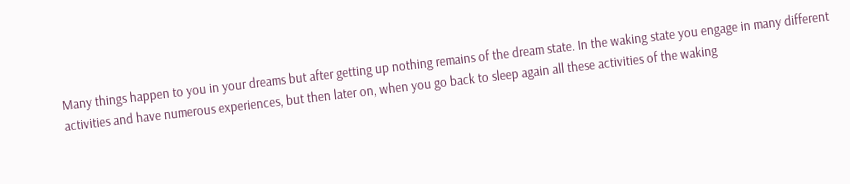Many things happen to you in your dreams but after getting up nothing remains of the dream state. In the waking state you engage in many different activities and have numerous experiences, but then later on, when you go back to sleep again all these activities of the waking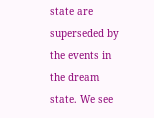state are superseded by the events in the dream state. We see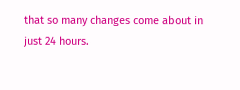that so many changes come about in just 24 hours.